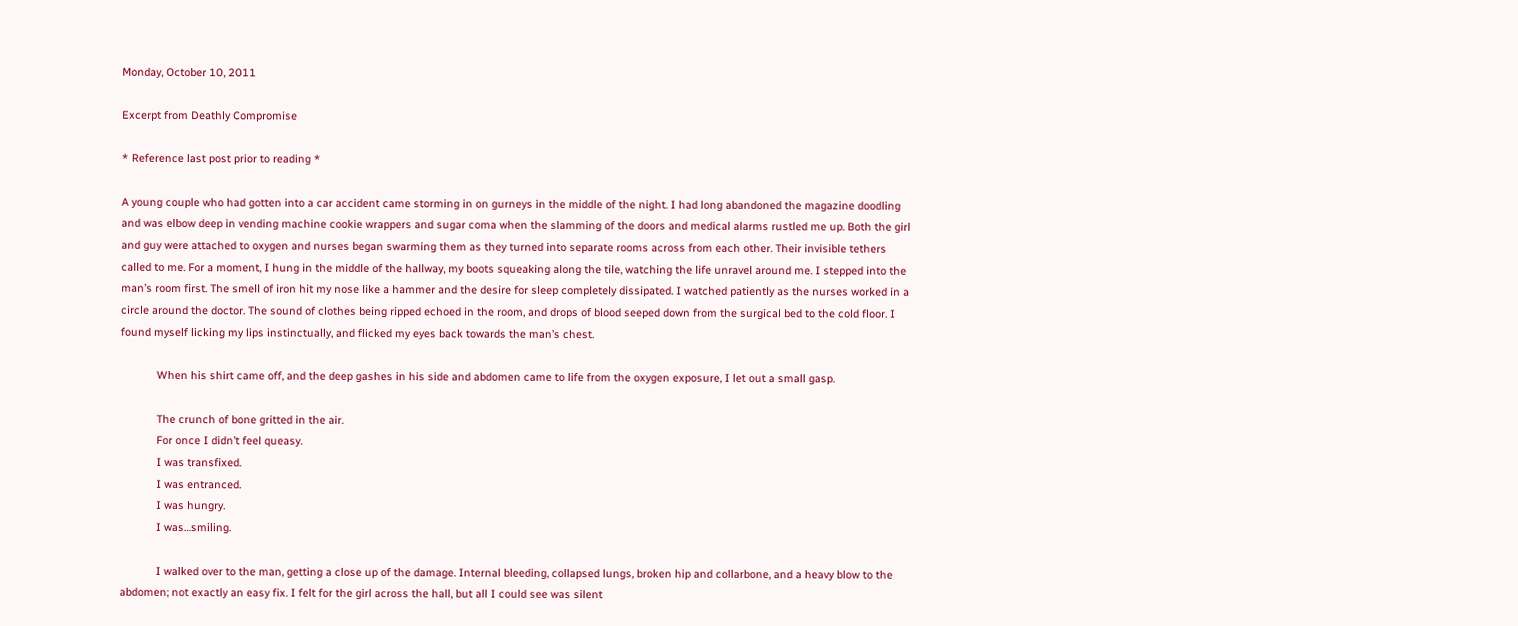Monday, October 10, 2011

Excerpt from Deathly Compromise

* Reference last post prior to reading *

A young couple who had gotten into a car accident came storming in on gurneys in the middle of the night. I had long abandoned the magazine doodling and was elbow deep in vending machine cookie wrappers and sugar coma when the slamming of the doors and medical alarms rustled me up. Both the girl and guy were attached to oxygen and nurses began swarming them as they turned into separate rooms across from each other. Their invisible tethers called to me. For a moment, I hung in the middle of the hallway, my boots squeaking along the tile, watching the life unravel around me. I stepped into the man’s room first. The smell of iron hit my nose like a hammer and the desire for sleep completely dissipated. I watched patiently as the nurses worked in a circle around the doctor. The sound of clothes being ripped echoed in the room, and drops of blood seeped down from the surgical bed to the cold floor. I found myself licking my lips instinctually, and flicked my eyes back towards the man’s chest.

            When his shirt came off, and the deep gashes in his side and abdomen came to life from the oxygen exposure, I let out a small gasp.

            The crunch of bone gritted in the air.
            For once I didn’t feel queasy.
            I was transfixed.
            I was entranced.
            I was hungry.
            I was…smiling.

            I walked over to the man, getting a close up of the damage. Internal bleeding, collapsed lungs, broken hip and collarbone, and a heavy blow to the abdomen; not exactly an easy fix. I felt for the girl across the hall, but all I could see was silent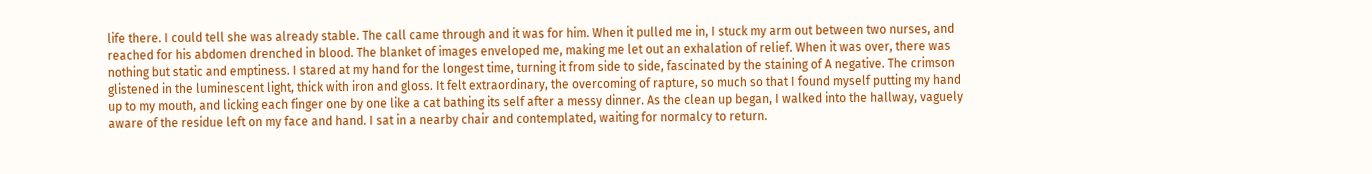life there. I could tell she was already stable. The call came through and it was for him. When it pulled me in, I stuck my arm out between two nurses, and reached for his abdomen drenched in blood. The blanket of images enveloped me, making me let out an exhalation of relief. When it was over, there was nothing but static and emptiness. I stared at my hand for the longest time, turning it from side to side, fascinated by the staining of A negative. The crimson glistened in the luminescent light, thick with iron and gloss. It felt extraordinary, the overcoming of rapture, so much so that I found myself putting my hand up to my mouth, and licking each finger one by one like a cat bathing its self after a messy dinner. As the clean up began, I walked into the hallway, vaguely aware of the residue left on my face and hand. I sat in a nearby chair and contemplated, waiting for normalcy to return.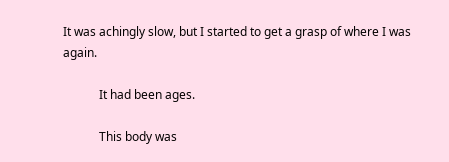It was achingly slow, but I started to get a grasp of where I was again.

            It had been ages.

            This body was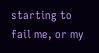starting to fail me, or my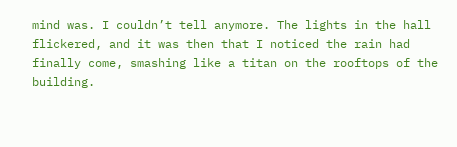mind was. I couldn’t tell anymore. The lights in the hall flickered, and it was then that I noticed the rain had finally come, smashing like a titan on the rooftops of the building.